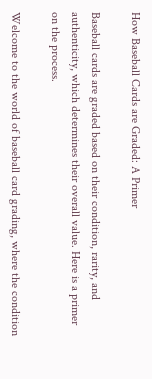How Baseball Cards are Graded: A Primer

Baseball cards are graded based on their condition, rarity, and authenticity, which determines their overall value. Here is a primer on the process.

Welcome to the world of baseball card grading, where the condition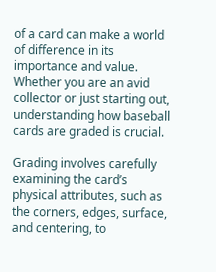of a card can make a world of difference in its importance and value. Whether you are an avid collector or just starting out, understanding how baseball cards are graded is crucial.

Grading involves carefully examining the card’s physical attributes, such as the corners, edges, surface, and centering, to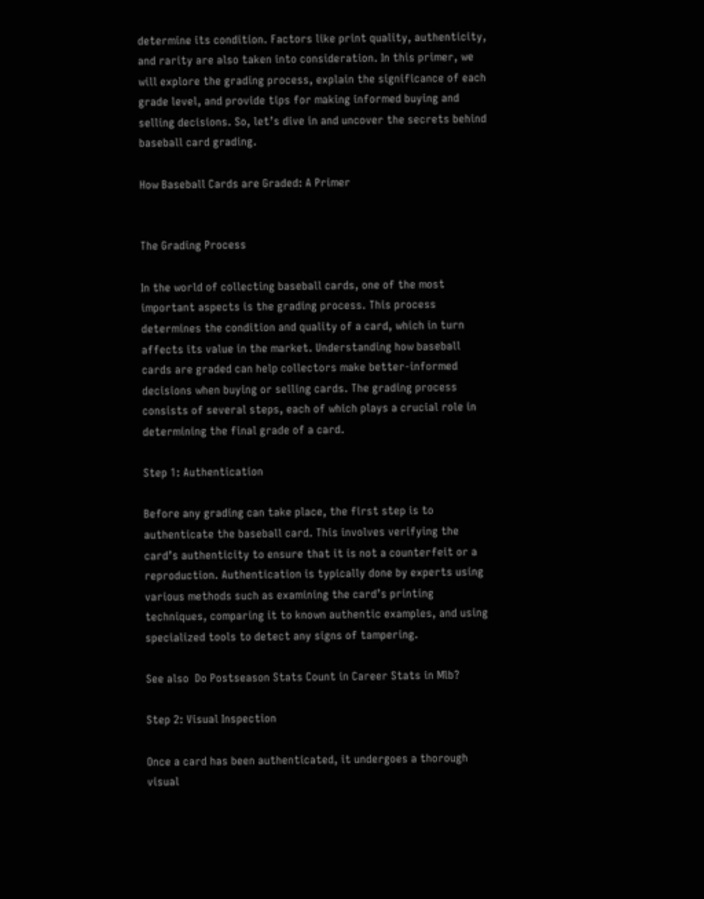determine its condition. Factors like print quality, authenticity, and rarity are also taken into consideration. In this primer, we will explore the grading process, explain the significance of each grade level, and provide tips for making informed buying and selling decisions. So, let’s dive in and uncover the secrets behind baseball card grading.

How Baseball Cards are Graded: A Primer


The Grading Process

In the world of collecting baseball cards, one of the most important aspects is the grading process. This process determines the condition and quality of a card, which in turn affects its value in the market. Understanding how baseball cards are graded can help collectors make better-informed decisions when buying or selling cards. The grading process consists of several steps, each of which plays a crucial role in determining the final grade of a card.

Step 1: Authentication

Before any grading can take place, the first step is to authenticate the baseball card. This involves verifying the card’s authenticity to ensure that it is not a counterfeit or a reproduction. Authentication is typically done by experts using various methods such as examining the card’s printing techniques, comparing it to known authentic examples, and using specialized tools to detect any signs of tampering.

See also  Do Postseason Stats Count in Career Stats in Mlb?

Step 2: Visual Inspection

Once a card has been authenticated, it undergoes a thorough visual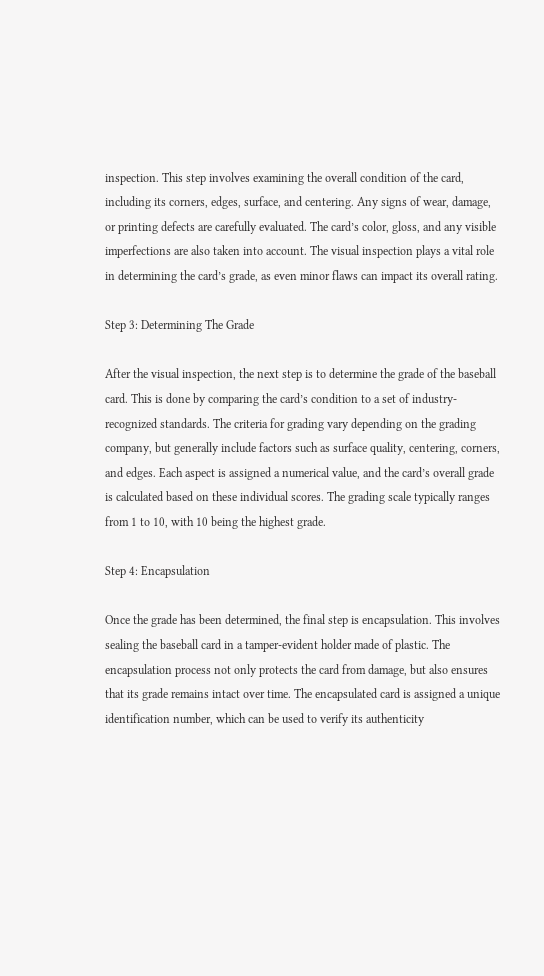inspection. This step involves examining the overall condition of the card, including its corners, edges, surface, and centering. Any signs of wear, damage, or printing defects are carefully evaluated. The card’s color, gloss, and any visible imperfections are also taken into account. The visual inspection plays a vital role in determining the card’s grade, as even minor flaws can impact its overall rating.

Step 3: Determining The Grade

After the visual inspection, the next step is to determine the grade of the baseball card. This is done by comparing the card’s condition to a set of industry-recognized standards. The criteria for grading vary depending on the grading company, but generally include factors such as surface quality, centering, corners, and edges. Each aspect is assigned a numerical value, and the card’s overall grade is calculated based on these individual scores. The grading scale typically ranges from 1 to 10, with 10 being the highest grade.

Step 4: Encapsulation

Once the grade has been determined, the final step is encapsulation. This involves sealing the baseball card in a tamper-evident holder made of plastic. The encapsulation process not only protects the card from damage, but also ensures that its grade remains intact over time. The encapsulated card is assigned a unique identification number, which can be used to verify its authenticity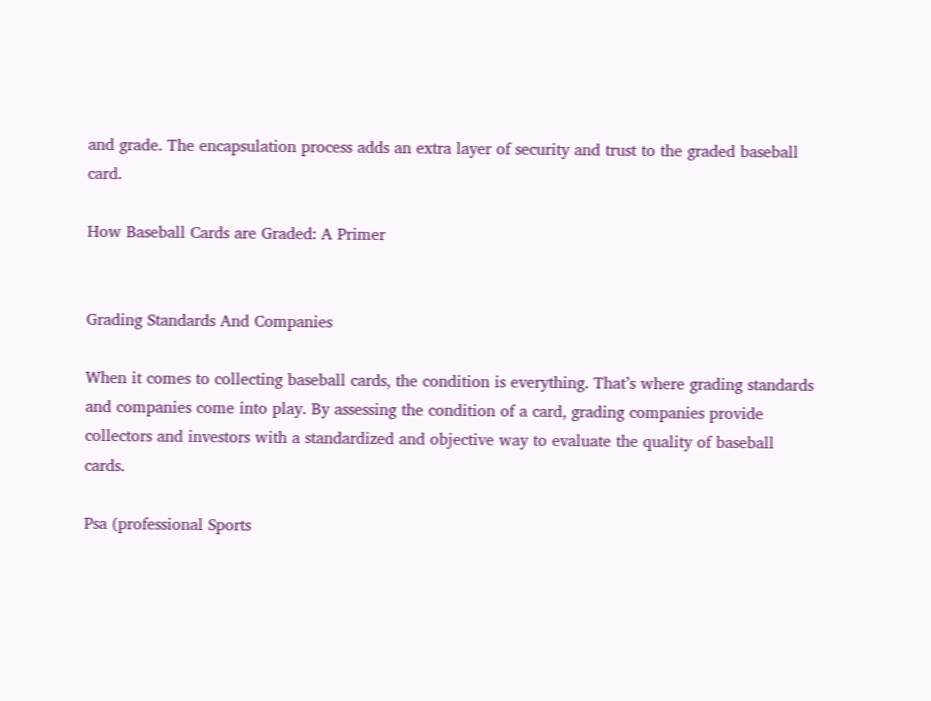and grade. The encapsulation process adds an extra layer of security and trust to the graded baseball card.

How Baseball Cards are Graded: A Primer


Grading Standards And Companies

When it comes to collecting baseball cards, the condition is everything. That’s where grading standards and companies come into play. By assessing the condition of a card, grading companies provide collectors and investors with a standardized and objective way to evaluate the quality of baseball cards.

Psa (professional Sports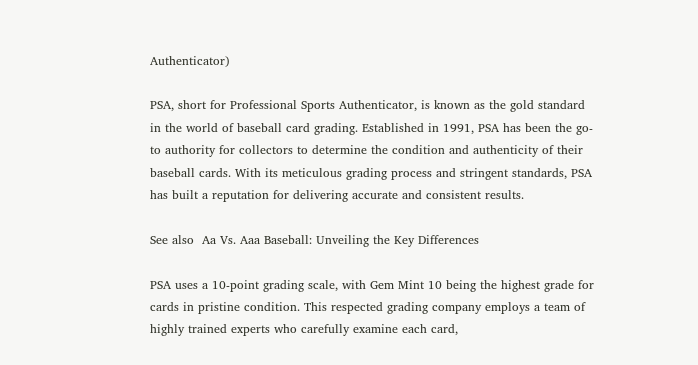Authenticator)

PSA, short for Professional Sports Authenticator, is known as the gold standard in the world of baseball card grading. Established in 1991, PSA has been the go-to authority for collectors to determine the condition and authenticity of their baseball cards. With its meticulous grading process and stringent standards, PSA has built a reputation for delivering accurate and consistent results.

See also  Aa Vs. Aaa Baseball: Unveiling the Key Differences

PSA uses a 10-point grading scale, with Gem Mint 10 being the highest grade for cards in pristine condition. This respected grading company employs a team of highly trained experts who carefully examine each card,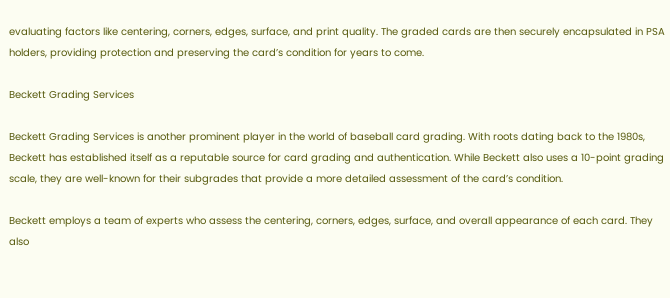evaluating factors like centering, corners, edges, surface, and print quality. The graded cards are then securely encapsulated in PSA holders, providing protection and preserving the card’s condition for years to come.

Beckett Grading Services

Beckett Grading Services is another prominent player in the world of baseball card grading. With roots dating back to the 1980s, Beckett has established itself as a reputable source for card grading and authentication. While Beckett also uses a 10-point grading scale, they are well-known for their subgrades that provide a more detailed assessment of the card’s condition.

Beckett employs a team of experts who assess the centering, corners, edges, surface, and overall appearance of each card. They also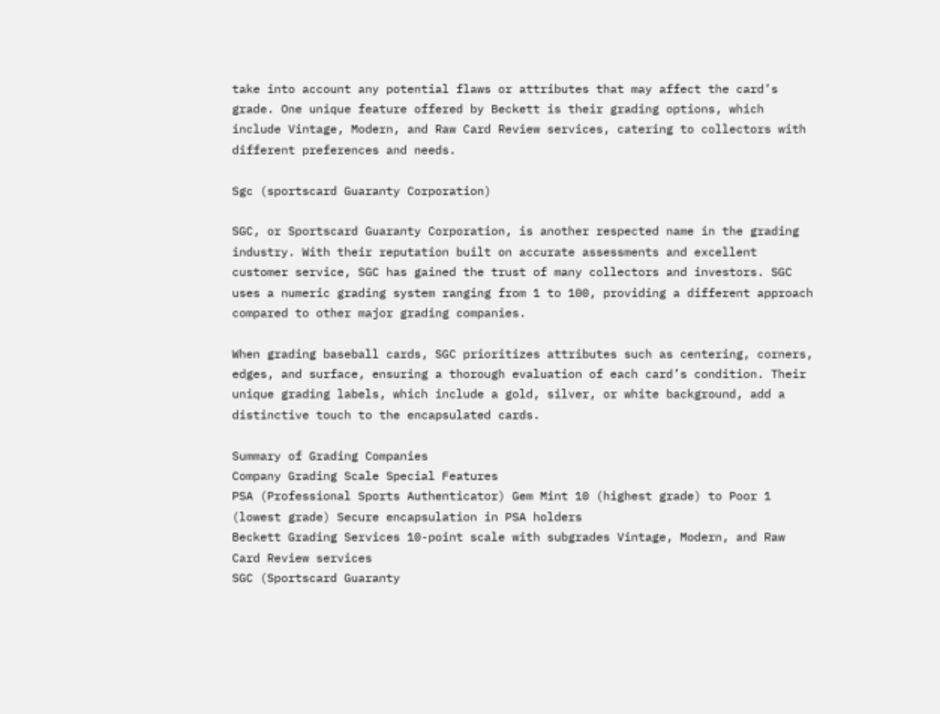take into account any potential flaws or attributes that may affect the card’s grade. One unique feature offered by Beckett is their grading options, which include Vintage, Modern, and Raw Card Review services, catering to collectors with different preferences and needs.

Sgc (sportscard Guaranty Corporation)

SGC, or Sportscard Guaranty Corporation, is another respected name in the grading industry. With their reputation built on accurate assessments and excellent customer service, SGC has gained the trust of many collectors and investors. SGC uses a numeric grading system ranging from 1 to 100, providing a different approach compared to other major grading companies.

When grading baseball cards, SGC prioritizes attributes such as centering, corners, edges, and surface, ensuring a thorough evaluation of each card’s condition. Their unique grading labels, which include a gold, silver, or white background, add a distinctive touch to the encapsulated cards.

Summary of Grading Companies
Company Grading Scale Special Features
PSA (Professional Sports Authenticator) Gem Mint 10 (highest grade) to Poor 1 (lowest grade) Secure encapsulation in PSA holders
Beckett Grading Services 10-point scale with subgrades Vintage, Modern, and Raw Card Review services
SGC (Sportscard Guaranty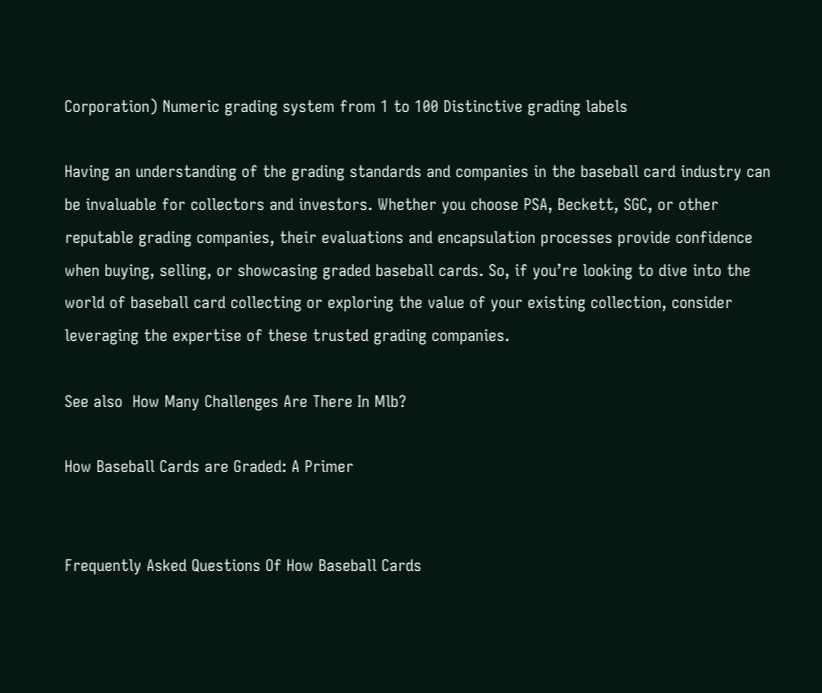Corporation) Numeric grading system from 1 to 100 Distinctive grading labels

Having an understanding of the grading standards and companies in the baseball card industry can be invaluable for collectors and investors. Whether you choose PSA, Beckett, SGC, or other reputable grading companies, their evaluations and encapsulation processes provide confidence when buying, selling, or showcasing graded baseball cards. So, if you’re looking to dive into the world of baseball card collecting or exploring the value of your existing collection, consider leveraging the expertise of these trusted grading companies.

See also  How Many Challenges Are There In Mlb?

How Baseball Cards are Graded: A Primer


Frequently Asked Questions Of How Baseball Cards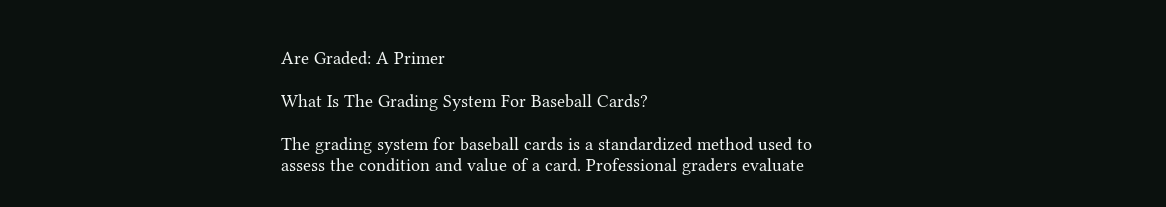Are Graded: A Primer

What Is The Grading System For Baseball Cards?

The grading system for baseball cards is a standardized method used to assess the condition and value of a card. Professional graders evaluate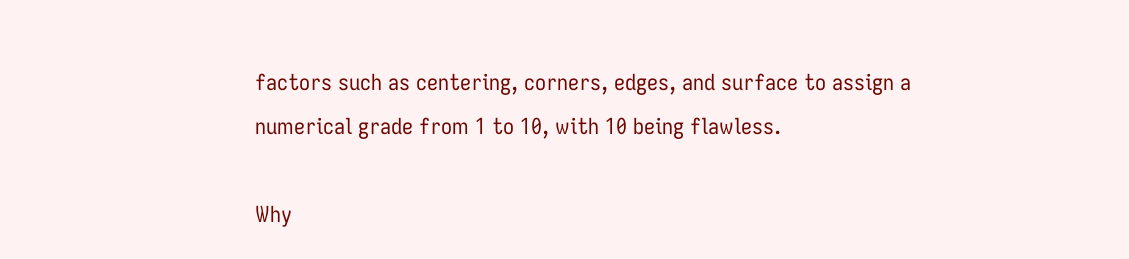factors such as centering, corners, edges, and surface to assign a numerical grade from 1 to 10, with 10 being flawless.

Why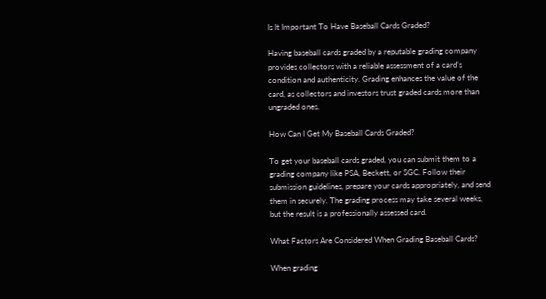Is It Important To Have Baseball Cards Graded?

Having baseball cards graded by a reputable grading company provides collectors with a reliable assessment of a card’s condition and authenticity. Grading enhances the value of the card, as collectors and investors trust graded cards more than ungraded ones.

How Can I Get My Baseball Cards Graded?

To get your baseball cards graded, you can submit them to a grading company like PSA, Beckett, or SGC. Follow their submission guidelines, prepare your cards appropriately, and send them in securely. The grading process may take several weeks, but the result is a professionally assessed card.

What Factors Are Considered When Grading Baseball Cards?

When grading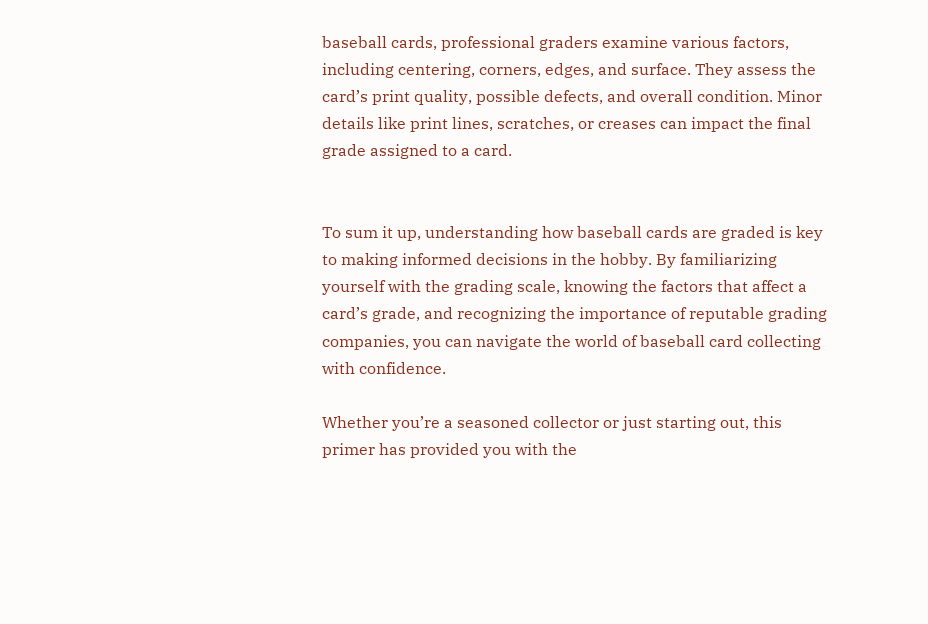baseball cards, professional graders examine various factors, including centering, corners, edges, and surface. They assess the card’s print quality, possible defects, and overall condition. Minor details like print lines, scratches, or creases can impact the final grade assigned to a card.


To sum it up, understanding how baseball cards are graded is key to making informed decisions in the hobby. By familiarizing yourself with the grading scale, knowing the factors that affect a card’s grade, and recognizing the importance of reputable grading companies, you can navigate the world of baseball card collecting with confidence.

Whether you’re a seasoned collector or just starting out, this primer has provided you with the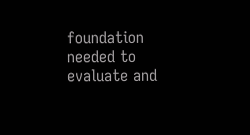foundation needed to evaluate and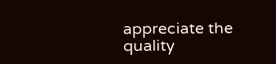appreciate the quality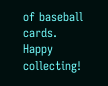of baseball cards. Happy collecting!